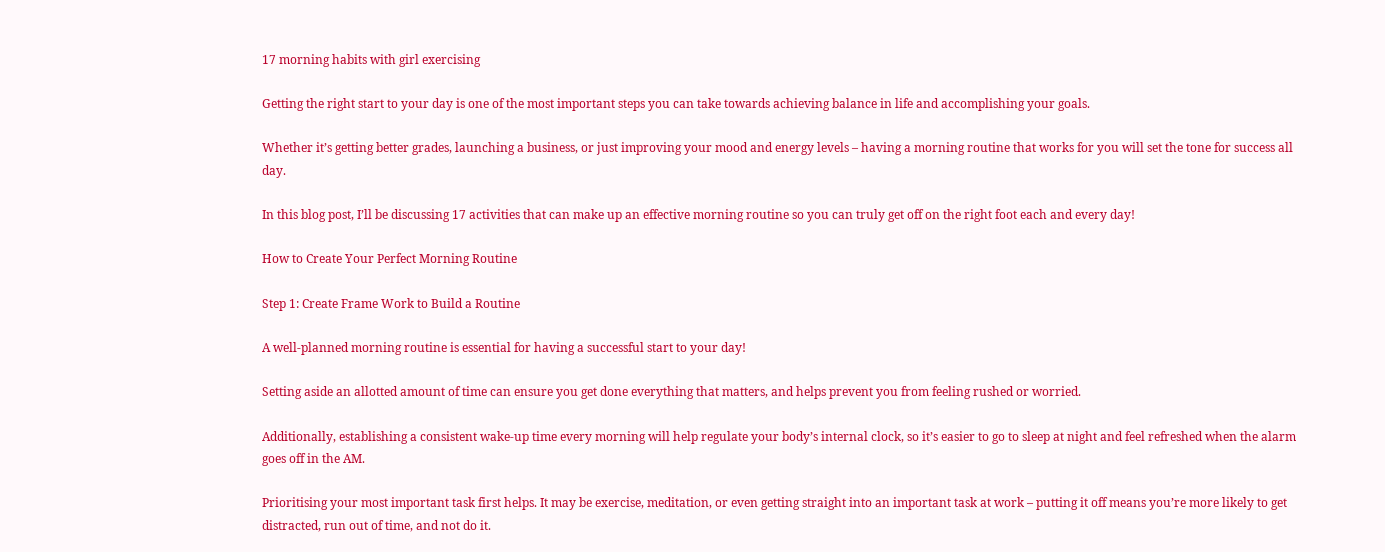17 morning habits with girl exercising

Getting the right start to your day is one of the most important steps you can take towards achieving balance in life and accomplishing your goals.

Whether it’s getting better grades, launching a business, or just improving your mood and energy levels – having a morning routine that works for you will set the tone for success all day.

In this blog post, I’ll be discussing 17 activities that can make up an effective morning routine so you can truly get off on the right foot each and every day!

How to Create Your Perfect Morning Routine

Step 1: Create Frame Work to Build a Routine

A well-planned morning routine is essential for having a successful start to your day!

Setting aside an allotted amount of time can ensure you get done everything that matters, and helps prevent you from feeling rushed or worried.

Additionally, establishing a consistent wake-up time every morning will help regulate your body’s internal clock, so it’s easier to go to sleep at night and feel refreshed when the alarm goes off in the AM.

Prioritising your most important task first helps. It may be exercise, meditation, or even getting straight into an important task at work – putting it off means you’re more likely to get distracted, run out of time, and not do it.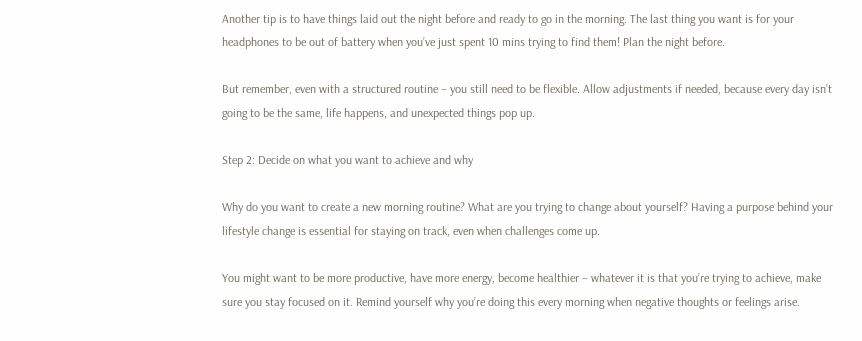Another tip is to have things laid out the night before and ready to go in the morning. The last thing you want is for your headphones to be out of battery when you’ve just spent 10 mins trying to find them! Plan the night before.

But remember, even with a structured routine – you still need to be flexible. Allow adjustments if needed, because every day isn’t going to be the same, life happens, and unexpected things pop up.

Step 2: Decide on what you want to achieve and why

Why do you want to create a new morning routine? What are you trying to change about yourself? Having a purpose behind your lifestyle change is essential for staying on track, even when challenges come up.

You might want to be more productive, have more energy, become healthier – whatever it is that you’re trying to achieve, make sure you stay focused on it. Remind yourself why you’re doing this every morning when negative thoughts or feelings arise.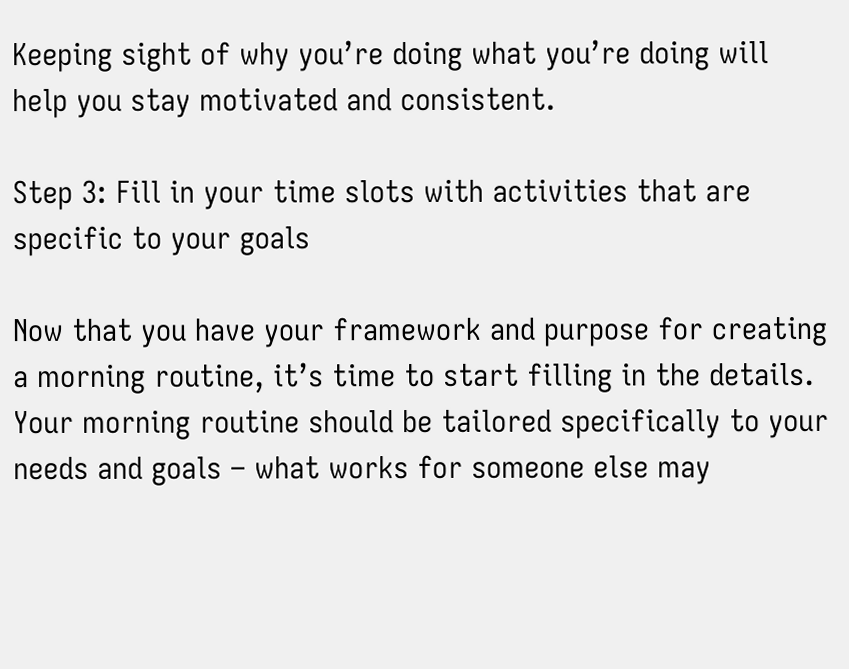Keeping sight of why you’re doing what you’re doing will help you stay motivated and consistent.

Step 3: Fill in your time slots with activities that are specific to your goals

Now that you have your framework and purpose for creating a morning routine, it’s time to start filling in the details. Your morning routine should be tailored specifically to your needs and goals – what works for someone else may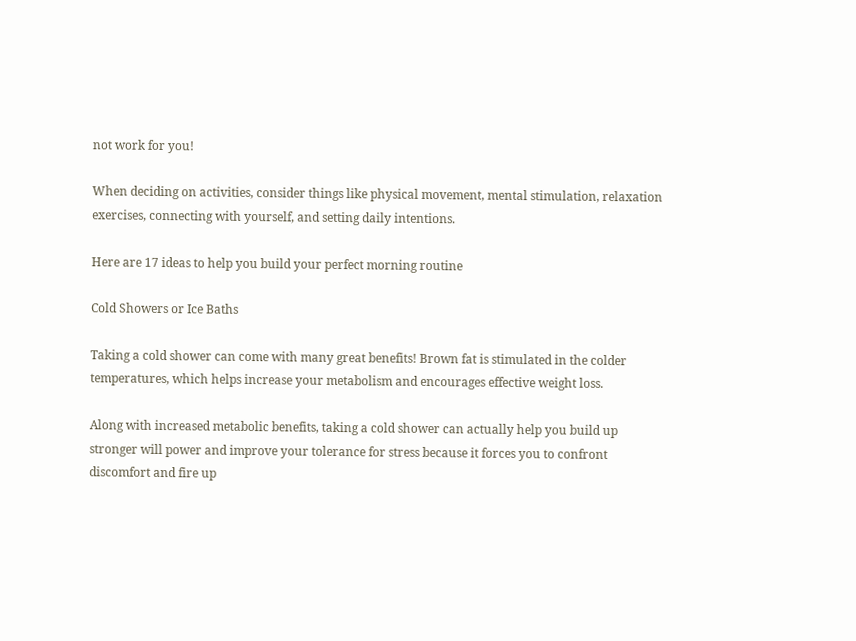not work for you!

When deciding on activities, consider things like physical movement, mental stimulation, relaxation exercises, connecting with yourself, and setting daily intentions.

Here are 17 ideas to help you build your perfect morning routine

Cold Showers or Ice Baths

Taking a cold shower can come with many great benefits! Brown fat is stimulated in the colder temperatures, which helps increase your metabolism and encourages effective weight loss.

Along with increased metabolic benefits, taking a cold shower can actually help you build up stronger will power and improve your tolerance for stress because it forces you to confront discomfort and fire up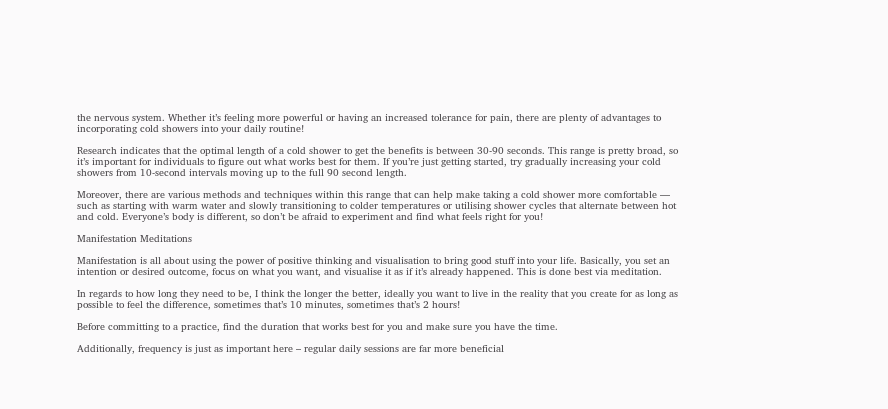the nervous system. Whether it’s feeling more powerful or having an increased tolerance for pain, there are plenty of advantages to incorporating cold showers into your daily routine!

Research indicates that the optimal length of a cold shower to get the benefits is between 30-90 seconds. This range is pretty broad, so it’s important for individuals to figure out what works best for them. If you’re just getting started, try gradually increasing your cold showers from 10-second intervals moving up to the full 90 second length.

Moreover, there are various methods and techniques within this range that can help make taking a cold shower more comfortable — such as starting with warm water and slowly transitioning to colder temperatures or utilising shower cycles that alternate between hot and cold. Everyone’s body is different, so don’t be afraid to experiment and find what feels right for you!

Manifestation Meditations

Manifestation is all about using the power of positive thinking and visualisation to bring good stuff into your life. Basically, you set an intention or desired outcome, focus on what you want, and visualise it as if it’s already happened. This is done best via meditation.

In regards to how long they need to be, I think the longer the better, ideally you want to live in the reality that you create for as long as possible to feel the difference, sometimes that’s 10 minutes, sometimes that’s 2 hours!

Before committing to a practice, find the duration that works best for you and make sure you have the time.

Additionally, frequency is just as important here – regular daily sessions are far more beneficial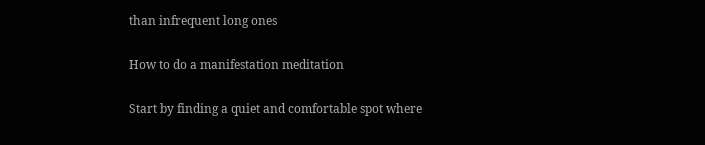than infrequent long ones

How to do a manifestation meditation

Start by finding a quiet and comfortable spot where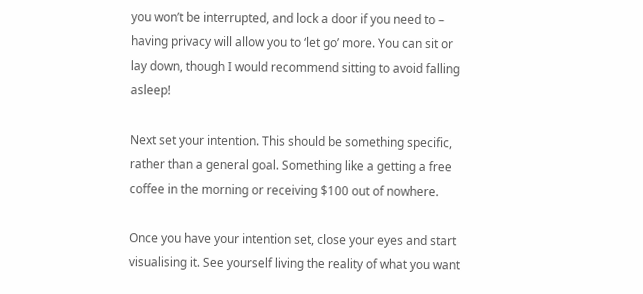you won’t be interrupted, and lock a door if you need to – having privacy will allow you to ‘let go’ more. You can sit or lay down, though I would recommend sitting to avoid falling asleep!

Next set your intention. This should be something specific, rather than a general goal. Something like a getting a free coffee in the morning or receiving $100 out of nowhere.

Once you have your intention set, close your eyes and start visualising it. See yourself living the reality of what you want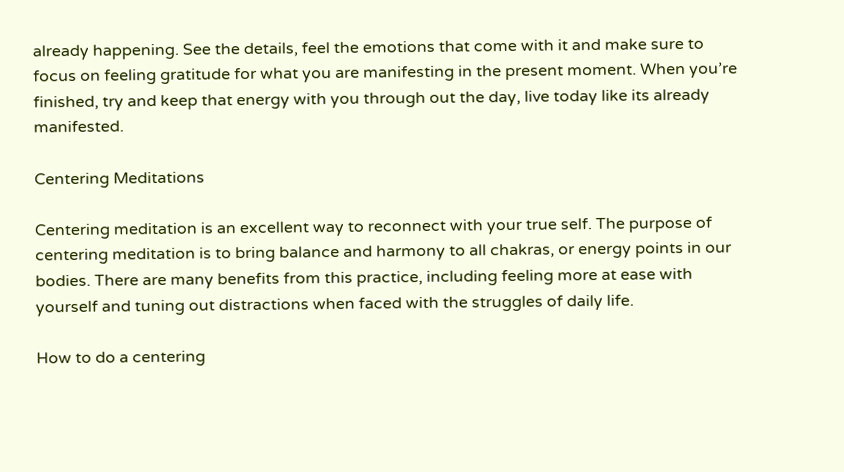already happening. See the details, feel the emotions that come with it and make sure to focus on feeling gratitude for what you are manifesting in the present moment. When you’re finished, try and keep that energy with you through out the day, live today like its already manifested.

Centering Meditations

Centering meditation is an excellent way to reconnect with your true self. The purpose of centering meditation is to bring balance and harmony to all chakras, or energy points in our bodies. There are many benefits from this practice, including feeling more at ease with yourself and tuning out distractions when faced with the struggles of daily life.

How to do a centering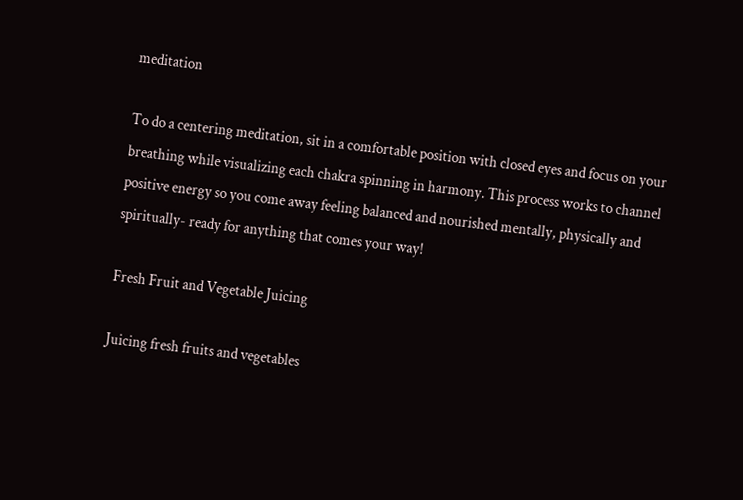meditation

To do a centering meditation, sit in a comfortable position with closed eyes and focus on your breathing while visualizing each chakra spinning in harmony. This process works to channel positive energy so you come away feeling balanced and nourished mentally, physically and spiritually- ready for anything that comes your way!

Fresh Fruit and Vegetable Juicing

Juicing fresh fruits and vegetables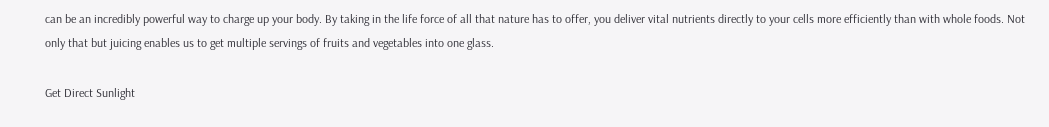can be an incredibly powerful way to charge up your body. By taking in the life force of all that nature has to offer, you deliver vital nutrients directly to your cells more efficiently than with whole foods. Not only that but juicing enables us to get multiple servings of fruits and vegetables into one glass.

Get Direct Sunlight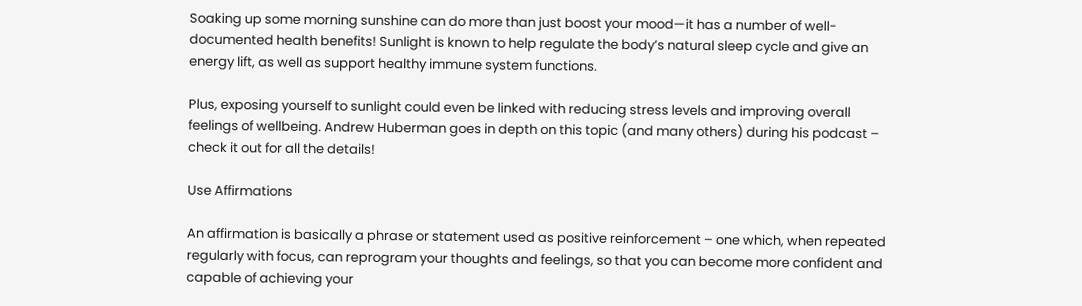Soaking up some morning sunshine can do more than just boost your mood—it has a number of well-documented health benefits! Sunlight is known to help regulate the body’s natural sleep cycle and give an energy lift, as well as support healthy immune system functions.

Plus, exposing yourself to sunlight could even be linked with reducing stress levels and improving overall feelings of wellbeing. Andrew Huberman goes in depth on this topic (and many others) during his podcast – check it out for all the details!

Use Affirmations

An affirmation is basically a phrase or statement used as positive reinforcement – one which, when repeated regularly with focus, can reprogram your thoughts and feelings, so that you can become more confident and capable of achieving your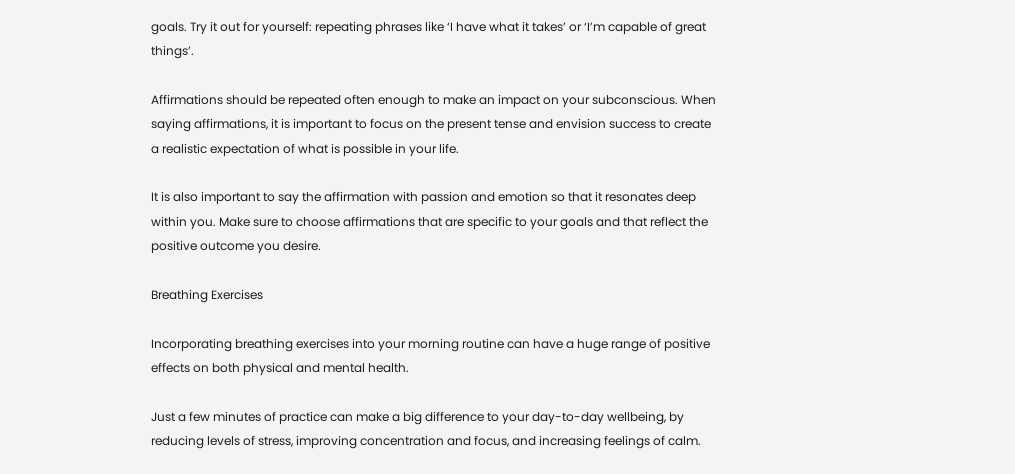goals. Try it out for yourself: repeating phrases like ‘I have what it takes’ or ‘I’m capable of great things’.

Affirmations should be repeated often enough to make an impact on your subconscious. When saying affirmations, it is important to focus on the present tense and envision success to create a realistic expectation of what is possible in your life.

It is also important to say the affirmation with passion and emotion so that it resonates deep within you. Make sure to choose affirmations that are specific to your goals and that reflect the positive outcome you desire.

Breathing Exercises

Incorporating breathing exercises into your morning routine can have a huge range of positive effects on both physical and mental health.

Just a few minutes of practice can make a big difference to your day-to-day wellbeing, by reducing levels of stress, improving concentration and focus, and increasing feelings of calm.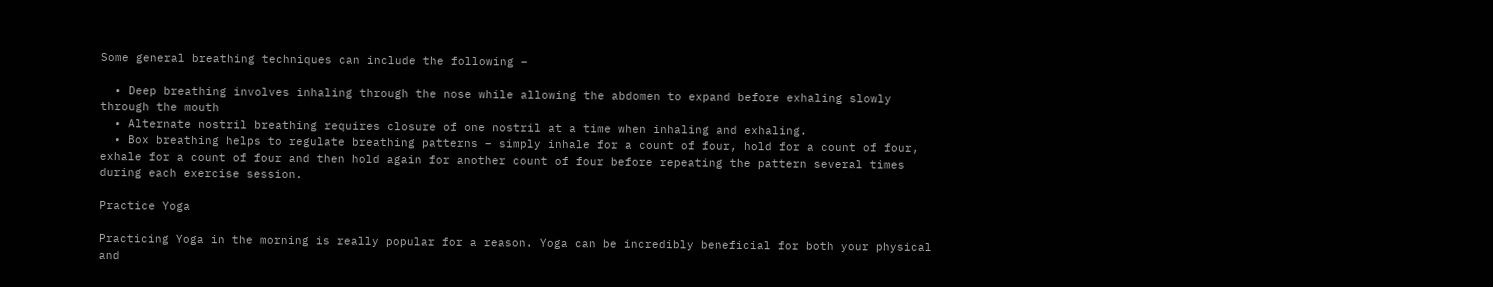Some general breathing techniques can include the following –

  • Deep breathing involves inhaling through the nose while allowing the abdomen to expand before exhaling slowly through the mouth
  • Alternate nostril breathing requires closure of one nostril at a time when inhaling and exhaling.
  • Box breathing helps to regulate breathing patterns – simply inhale for a count of four, hold for a count of four, exhale for a count of four and then hold again for another count of four before repeating the pattern several times during each exercise session.

Practice Yoga

Practicing Yoga in the morning is really popular for a reason. Yoga can be incredibly beneficial for both your physical and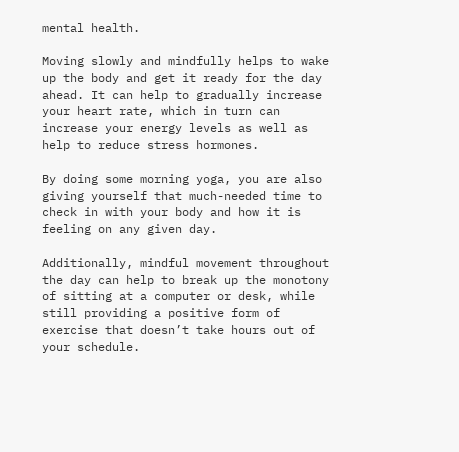mental health.

Moving slowly and mindfully helps to wake up the body and get it ready for the day ahead. It can help to gradually increase your heart rate, which in turn can increase your energy levels as well as help to reduce stress hormones.

By doing some morning yoga, you are also giving yourself that much-needed time to check in with your body and how it is feeling on any given day.

Additionally, mindful movement throughout the day can help to break up the monotony of sitting at a computer or desk, while still providing a positive form of exercise that doesn’t take hours out of your schedule.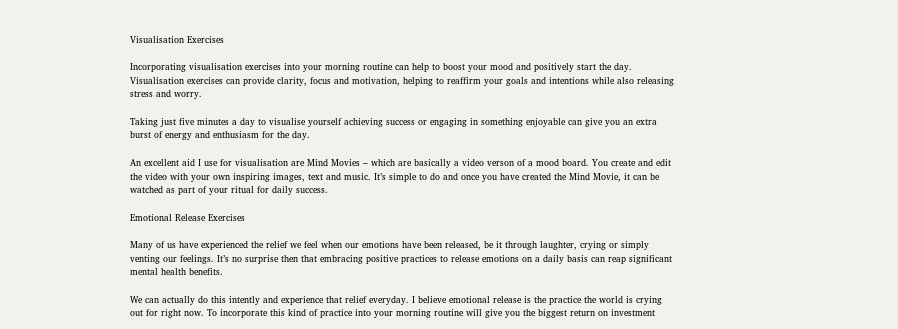Visualisation Exercises

Incorporating visualisation exercises into your morning routine can help to boost your mood and positively start the day. Visualisation exercises can provide clarity, focus and motivation, helping to reaffirm your goals and intentions while also releasing stress and worry.

Taking just five minutes a day to visualise yourself achieving success or engaging in something enjoyable can give you an extra burst of energy and enthusiasm for the day.

An excellent aid I use for visualisation are Mind Movies – which are basically a video verson of a mood board. You create and edit the video with your own inspiring images, text and music. It’s simple to do and once you have created the Mind Movie, it can be watched as part of your ritual for daily success.

Emotional Release Exercises

Many of us have experienced the relief we feel when our emotions have been released, be it through laughter, crying or simply venting our feelings. It’s no surprise then that embracing positive practices to release emotions on a daily basis can reap significant mental health benefits.

We can actually do this intently and experience that relief everyday. I believe emotional release is the practice the world is crying out for right now. To incorporate this kind of practice into your morning routine will give you the biggest return on investment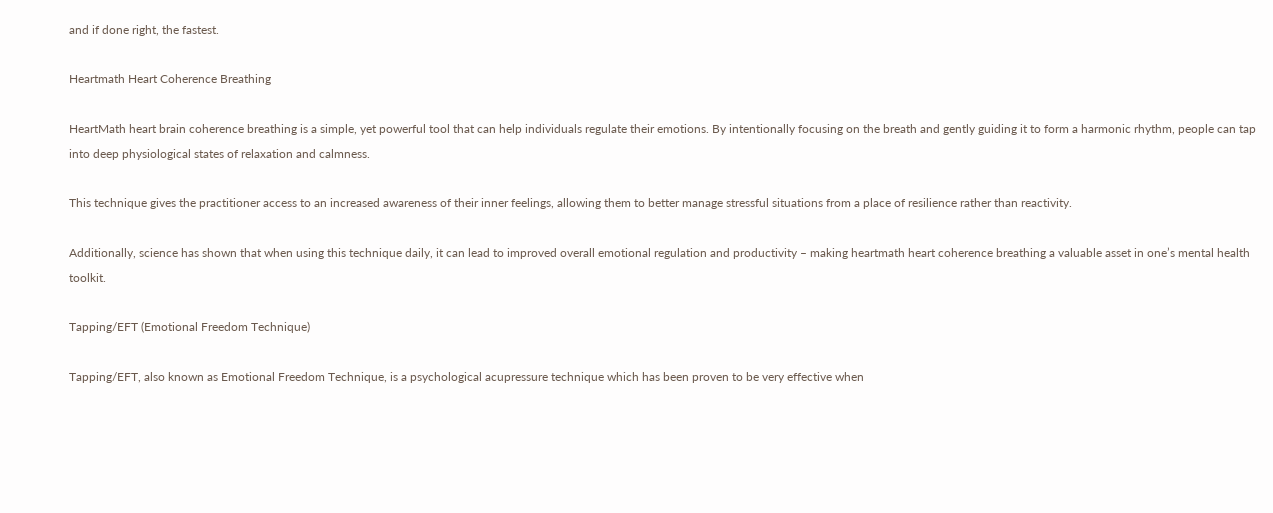and if done right, the fastest.

Heartmath Heart Coherence Breathing

HeartMath heart brain coherence breathing is a simple, yet powerful tool that can help individuals regulate their emotions. By intentionally focusing on the breath and gently guiding it to form a harmonic rhythm, people can tap into deep physiological states of relaxation and calmness.

This technique gives the practitioner access to an increased awareness of their inner feelings, allowing them to better manage stressful situations from a place of resilience rather than reactivity.

Additionally, science has shown that when using this technique daily, it can lead to improved overall emotional regulation and productivity – making heartmath heart coherence breathing a valuable asset in one’s mental health toolkit.

Tapping/EFT (Emotional Freedom Technique)

Tapping/EFT, also known as Emotional Freedom Technique, is a psychological acupressure technique which has been proven to be very effective when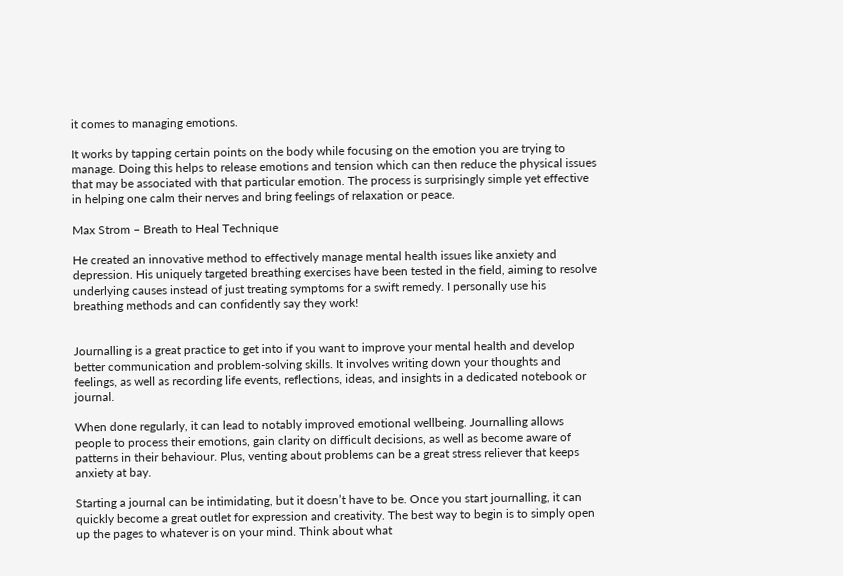it comes to managing emotions.

It works by tapping certain points on the body while focusing on the emotion you are trying to manage. Doing this helps to release emotions and tension which can then reduce the physical issues that may be associated with that particular emotion. The process is surprisingly simple yet effective in helping one calm their nerves and bring feelings of relaxation or peace.

Max Strom – Breath to Heal Technique

He created an innovative method to effectively manage mental health issues like anxiety and depression. His uniquely targeted breathing exercises have been tested in the field, aiming to resolve underlying causes instead of just treating symptoms for a swift remedy. I personally use his breathing methods and can confidently say they work!


Journalling is a great practice to get into if you want to improve your mental health and develop better communication and problem-solving skills. It involves writing down your thoughts and feelings, as well as recording life events, reflections, ideas, and insights in a dedicated notebook or journal.

When done regularly, it can lead to notably improved emotional wellbeing. Journalling allows people to process their emotions, gain clarity on difficult decisions, as well as become aware of patterns in their behaviour. Plus, venting about problems can be a great stress reliever that keeps anxiety at bay.

Starting a journal can be intimidating, but it doesn’t have to be. Once you start journalling, it can quickly become a great outlet for expression and creativity. The best way to begin is to simply open up the pages to whatever is on your mind. Think about what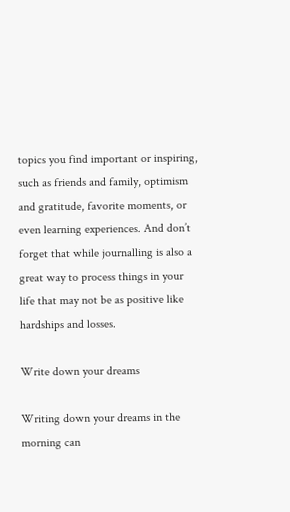topics you find important or inspiring, such as friends and family, optimism and gratitude, favorite moments, or even learning experiences. And don’t forget that while journalling is also a great way to process things in your life that may not be as positive like hardships and losses.

Write down your dreams

Writing down your dreams in the morning can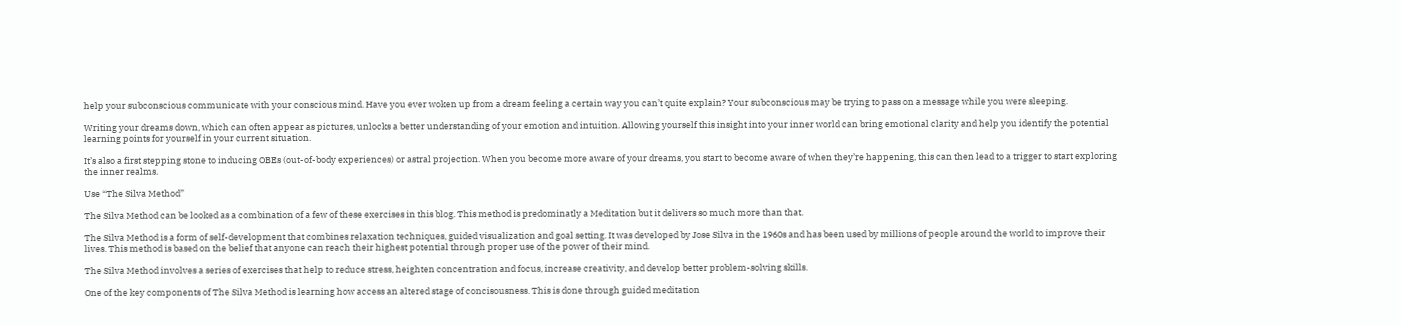help your subconscious communicate with your conscious mind. Have you ever woken up from a dream feeling a certain way you can’t quite explain? Your subconscious may be trying to pass on a message while you were sleeping.

Writing your dreams down, which can often appear as pictures, unlocks a better understanding of your emotion and intuition. Allowing yourself this insight into your inner world can bring emotional clarity and help you identify the potential learning points for yourself in your current situation.

It’s also a first stepping stone to inducing OBEs (out-of-body experiences) or astral projection. When you become more aware of your dreams, you start to become aware of when they’re happening, this can then lead to a trigger to start exploring the inner realms.

Use “The Silva Method”

The Silva Method can be looked as a combination of a few of these exercises in this blog. This method is predominatly a Meditation but it delivers so much more than that.

The Silva Method is a form of self-development that combines relaxation techniques, guided visualization and goal setting. It was developed by Jose Silva in the 1960s and has been used by millions of people around the world to improve their lives. This method is based on the belief that anyone can reach their highest potential through proper use of the power of their mind.

The Silva Method involves a series of exercises that help to reduce stress, heighten concentration and focus, increase creativity, and develop better problem-solving skills.

One of the key components of The Silva Method is learning how access an altered stage of concisousness. This is done through guided meditation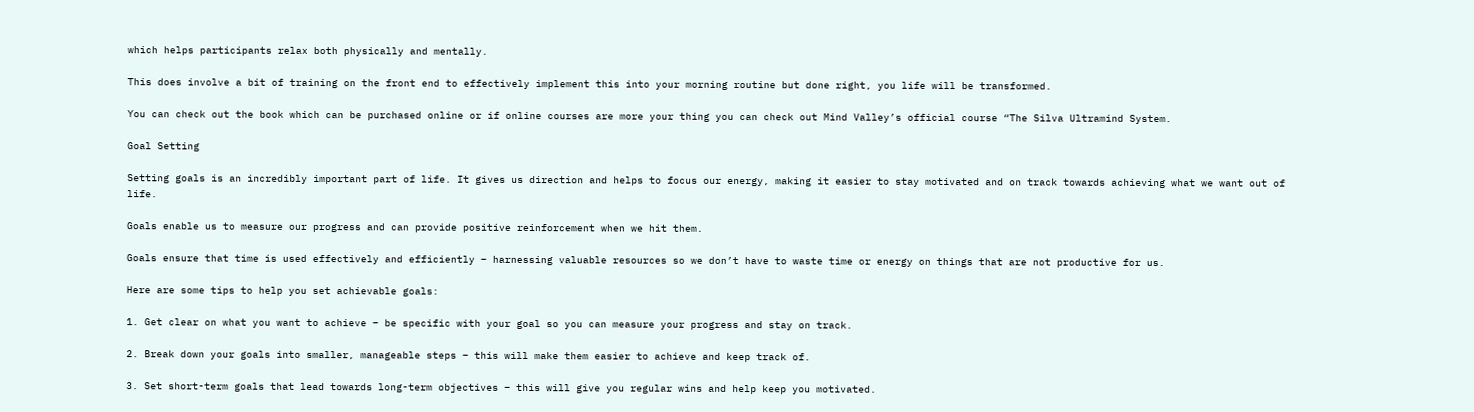which helps participants relax both physically and mentally.

This does involve a bit of training on the front end to effectively implement this into your morning routine but done right, you life will be transformed.

You can check out the book which can be purchased online or if online courses are more your thing you can check out Mind Valley’s official course “The Silva Ultramind System.

Goal Setting

Setting goals is an incredibly important part of life. It gives us direction and helps to focus our energy, making it easier to stay motivated and on track towards achieving what we want out of life.

Goals enable us to measure our progress and can provide positive reinforcement when we hit them.

Goals ensure that time is used effectively and efficiently – harnessing valuable resources so we don’t have to waste time or energy on things that are not productive for us.

Here are some tips to help you set achievable goals:

1. Get clear on what you want to achieve – be specific with your goal so you can measure your progress and stay on track.

2. Break down your goals into smaller, manageable steps – this will make them easier to achieve and keep track of.

3. Set short-term goals that lead towards long-term objectives – this will give you regular wins and help keep you motivated.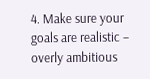4. Make sure your goals are realistic – overly ambitious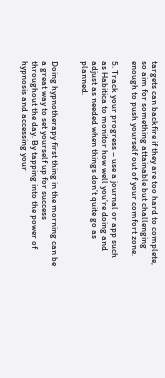targets can backfire if they are too hard to complete, so aim for something attainable but challenging enough to push yourself out of your comfort zone.

5. Track your progress – use a journal or app such as Habitica to monitor how well you’re doing and adjust as needed when things don’t quite go as planned.


Doing hypnotherapy first thing in the morning can be a great way to set yourself up for success throughout the day. By tapping into the power of hypnosis and accessing your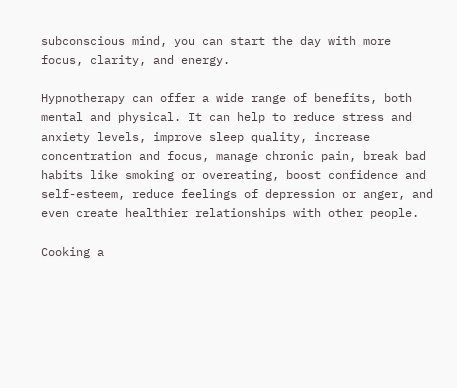subconscious mind, you can start the day with more focus, clarity, and energy.

Hypnotherapy can offer a wide range of benefits, both mental and physical. It can help to reduce stress and anxiety levels, improve sleep quality, increase concentration and focus, manage chronic pain, break bad habits like smoking or overeating, boost confidence and self-esteem, reduce feelings of depression or anger, and even create healthier relationships with other people.

Cooking a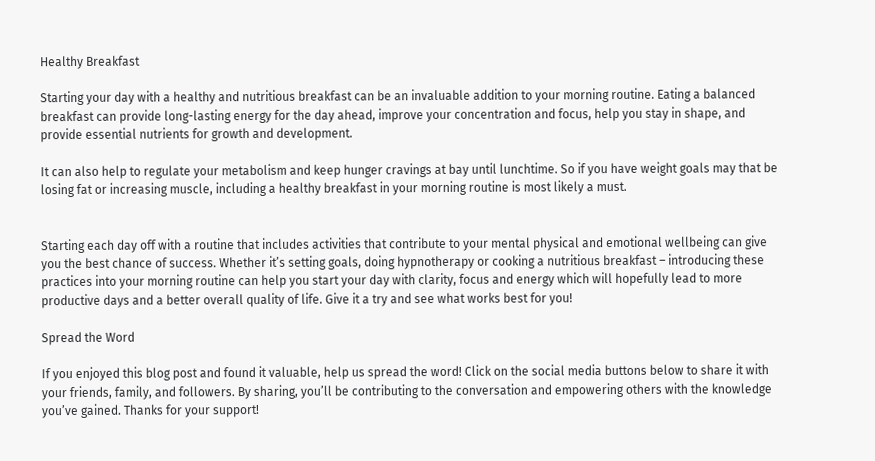Healthy Breakfast

Starting your day with a healthy and nutritious breakfast can be an invaluable addition to your morning routine. Eating a balanced breakfast can provide long-lasting energy for the day ahead, improve your concentration and focus, help you stay in shape, and provide essential nutrients for growth and development.

It can also help to regulate your metabolism and keep hunger cravings at bay until lunchtime. So if you have weight goals may that be losing fat or increasing muscle, including a healthy breakfast in your morning routine is most likely a must.


Starting each day off with a routine that includes activities that contribute to your mental physical and emotional wellbeing can give you the best chance of success. Whether it’s setting goals, doing hypnotherapy or cooking a nutritious breakfast – introducing these practices into your morning routine can help you start your day with clarity, focus and energy which will hopefully lead to more productive days and a better overall quality of life. Give it a try and see what works best for you!

Spread the Word

If you enjoyed this blog post and found it valuable, help us spread the word! Click on the social media buttons below to share it with your friends, family, and followers. By sharing, you’ll be contributing to the conversation and empowering others with the knowledge you’ve gained. Thanks for your support!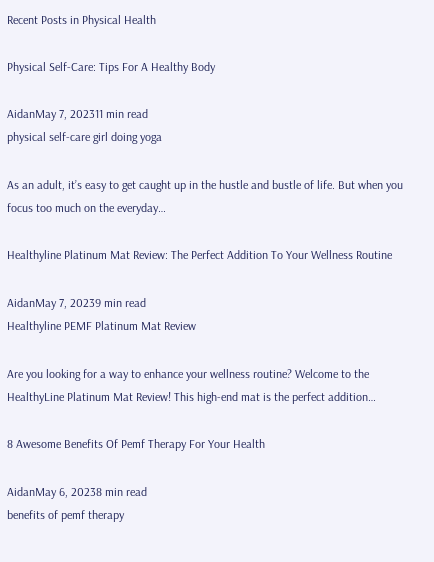Recent Posts in Physical Health

Physical Self-Care: Tips For A Healthy Body

AidanMay 7, 202311 min read
physical self-care girl doing yoga

As an adult, it’s easy to get caught up in the hustle and bustle of life. But when you focus too much on the everyday…

Healthyline Platinum Mat Review: The Perfect Addition To Your Wellness Routine

AidanMay 7, 20239 min read
Healthyline PEMF Platinum Mat Review

Are you looking for a way to enhance your wellness routine? Welcome to the HealthyLine Platinum Mat Review! This high-end mat is the perfect addition…

8 Awesome Benefits Of Pemf Therapy For Your Health

AidanMay 6, 20238 min read
benefits of pemf therapy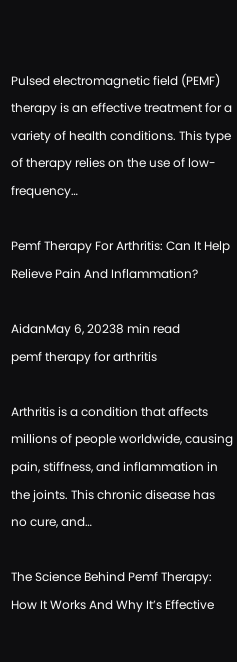Pulsed electromagnetic field (PEMF) therapy is an effective treatment for a variety of health conditions. This type of therapy relies on the use of low-frequency…

Pemf Therapy For Arthritis: Can It Help Relieve Pain And Inflammation?

AidanMay 6, 20238 min read
pemf therapy for arthritis

Arthritis is a condition that affects millions of people worldwide, causing pain, stiffness, and inflammation in the joints. This chronic disease has no cure, and…

The Science Behind Pemf Therapy: How It Works And Why It’s Effective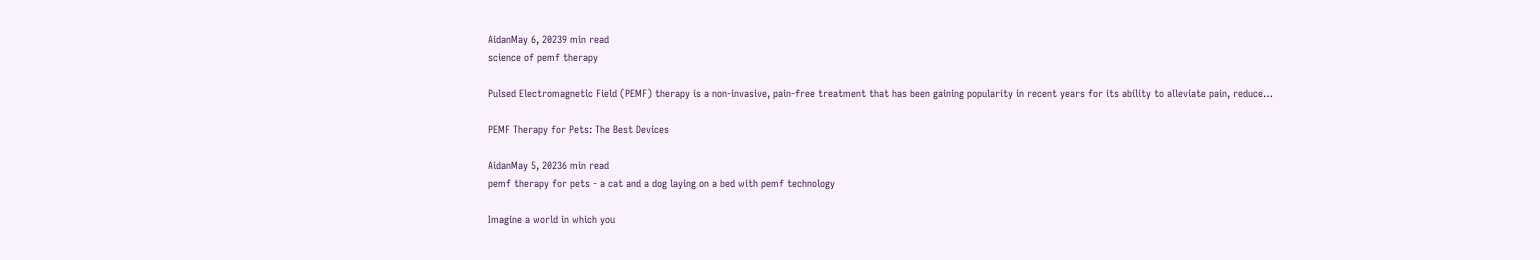AidanMay 6, 20239 min read
science of pemf therapy

Pulsed Electromagnetic Field (PEMF) therapy is a non-invasive, pain-free treatment that has been gaining popularity in recent years for its ability to alleviate pain, reduce…

PEMF Therapy for Pets: The Best Devices

AidanMay 5, 20236 min read
pemf therapy for pets - a cat and a dog laying on a bed with pemf technology

Imagine a world in which you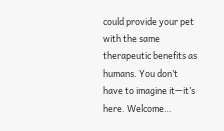could provide your pet with the same therapeutic benefits as humans. You don’t have to imagine it—it’s here. Welcome…